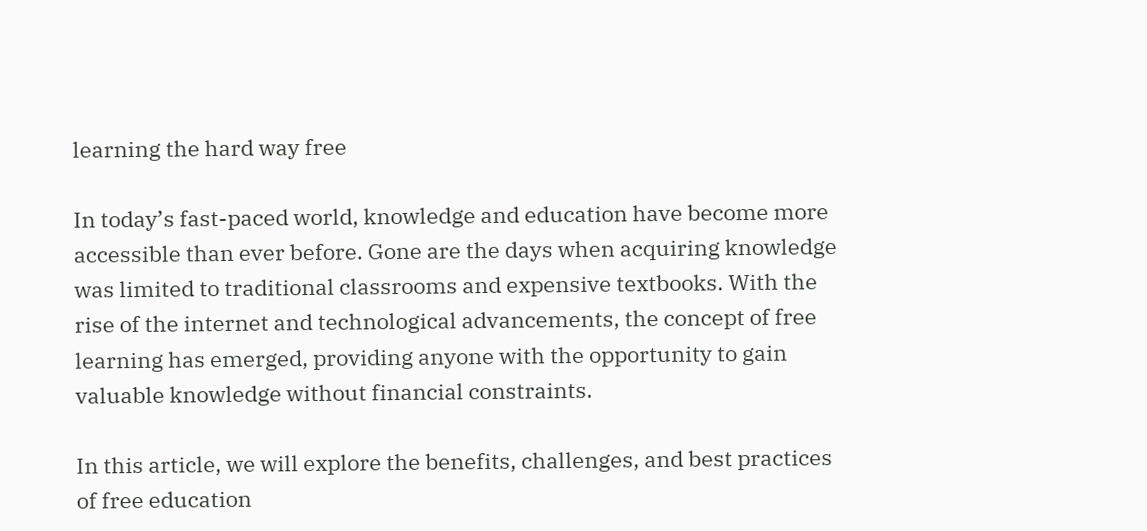learning the hard way free

In today’s fast-paced world, knowledge and education have become more accessible than ever before. Gone are the days when acquiring knowledge was limited to traditional classrooms and expensive textbooks. With the rise of the internet and technological advancements, the concept of free learning has emerged, providing anyone with the opportunity to gain valuable knowledge without financial constraints.

In this article, we will explore the benefits, challenges, and best practices of free education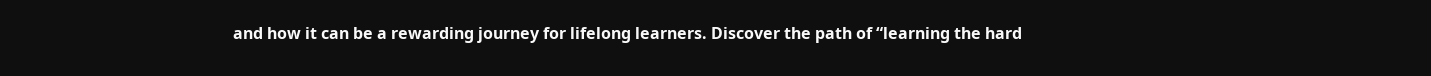and how it can be a rewarding journey for lifelong learners. Discover the path of “learning the hard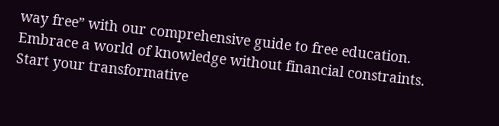way free” with our comprehensive guide to free education. Embrace a world of knowledge without financial constraints. Start your transformative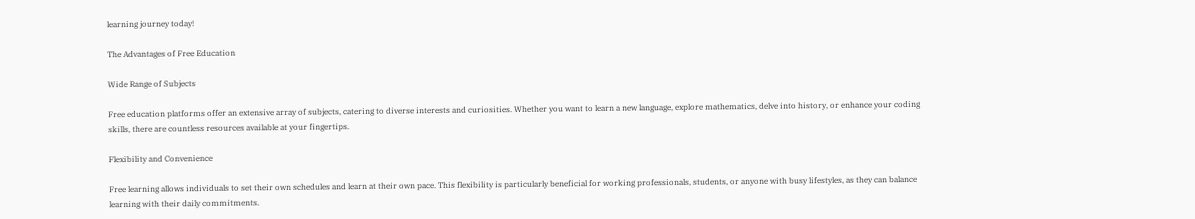learning journey today!

The Advantages of Free Education

Wide Range of Subjects

Free education platforms offer an extensive array of subjects, catering to diverse interests and curiosities. Whether you want to learn a new language, explore mathematics, delve into history, or enhance your coding skills, there are countless resources available at your fingertips.

Flexibility and Convenience

Free learning allows individuals to set their own schedules and learn at their own pace. This flexibility is particularly beneficial for working professionals, students, or anyone with busy lifestyles, as they can balance learning with their daily commitments.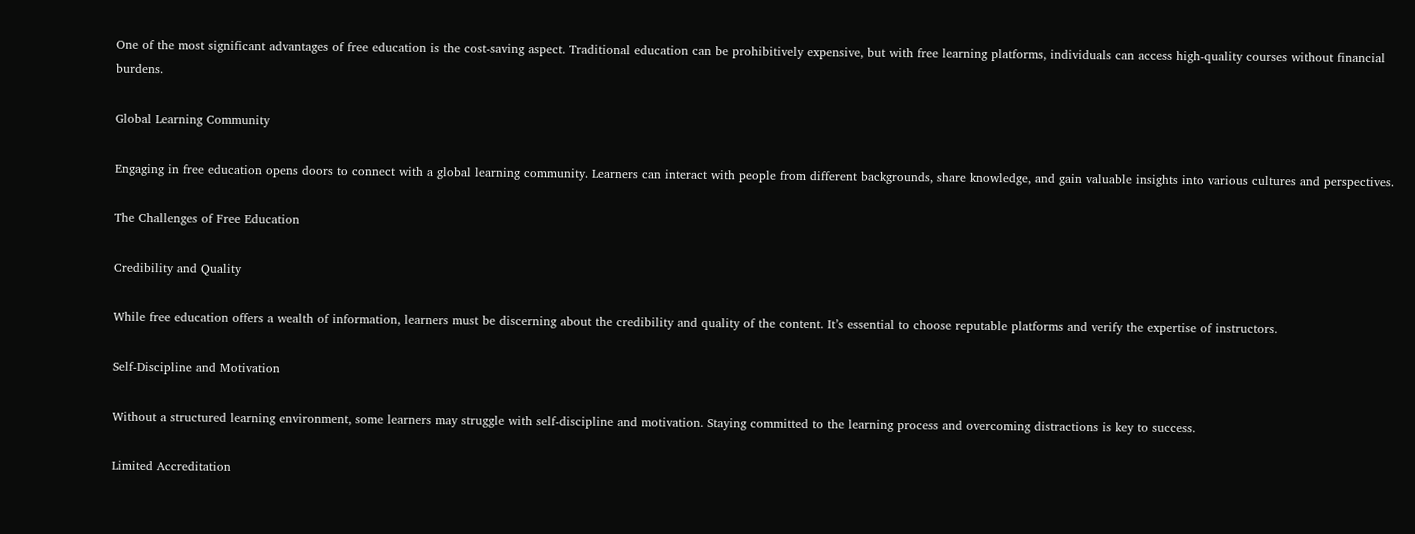One of the most significant advantages of free education is the cost-saving aspect. Traditional education can be prohibitively expensive, but with free learning platforms, individuals can access high-quality courses without financial burdens.

Global Learning Community

Engaging in free education opens doors to connect with a global learning community. Learners can interact with people from different backgrounds, share knowledge, and gain valuable insights into various cultures and perspectives.

The Challenges of Free Education

Credibility and Quality

While free education offers a wealth of information, learners must be discerning about the credibility and quality of the content. It’s essential to choose reputable platforms and verify the expertise of instructors.

Self-Discipline and Motivation

Without a structured learning environment, some learners may struggle with self-discipline and motivation. Staying committed to the learning process and overcoming distractions is key to success.

Limited Accreditation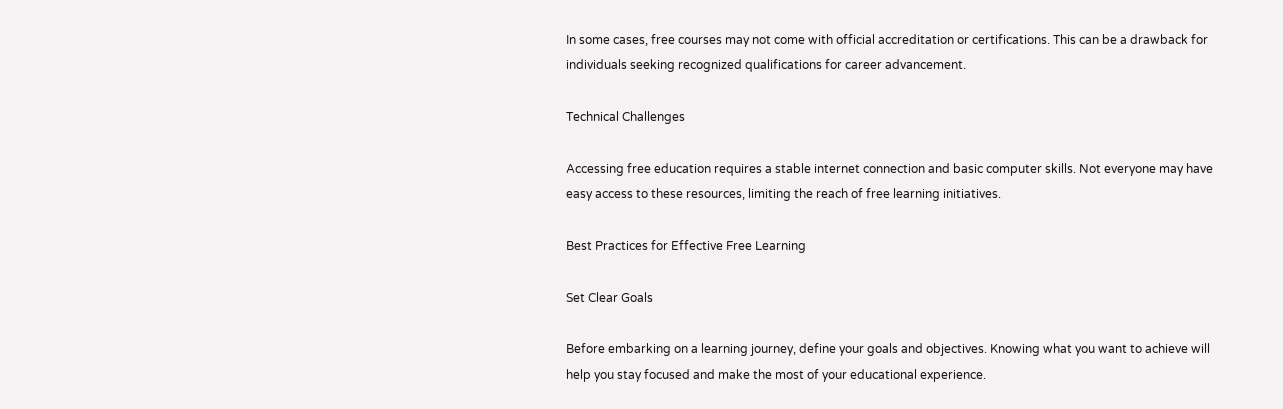In some cases, free courses may not come with official accreditation or certifications. This can be a drawback for individuals seeking recognized qualifications for career advancement.

Technical Challenges

Accessing free education requires a stable internet connection and basic computer skills. Not everyone may have easy access to these resources, limiting the reach of free learning initiatives.

Best Practices for Effective Free Learning

Set Clear Goals

Before embarking on a learning journey, define your goals and objectives. Knowing what you want to achieve will help you stay focused and make the most of your educational experience.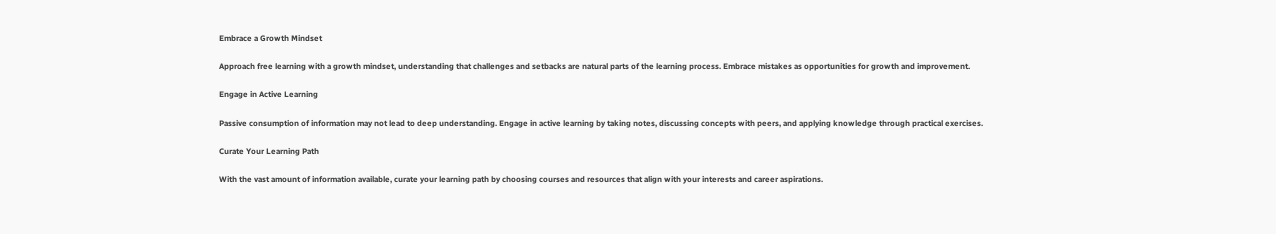Embrace a Growth Mindset

Approach free learning with a growth mindset, understanding that challenges and setbacks are natural parts of the learning process. Embrace mistakes as opportunities for growth and improvement.

Engage in Active Learning

Passive consumption of information may not lead to deep understanding. Engage in active learning by taking notes, discussing concepts with peers, and applying knowledge through practical exercises.

Curate Your Learning Path

With the vast amount of information available, curate your learning path by choosing courses and resources that align with your interests and career aspirations.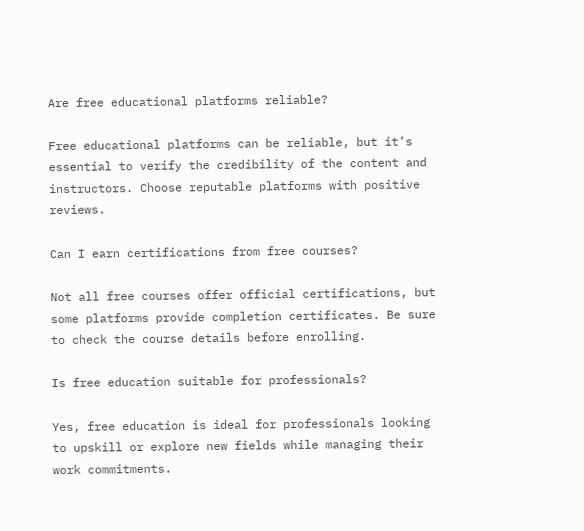Are free educational platforms reliable?

Free educational platforms can be reliable, but it’s essential to verify the credibility of the content and instructors. Choose reputable platforms with positive reviews.

Can I earn certifications from free courses?

Not all free courses offer official certifications, but some platforms provide completion certificates. Be sure to check the course details before enrolling.

Is free education suitable for professionals?

Yes, free education is ideal for professionals looking to upskill or explore new fields while managing their work commitments.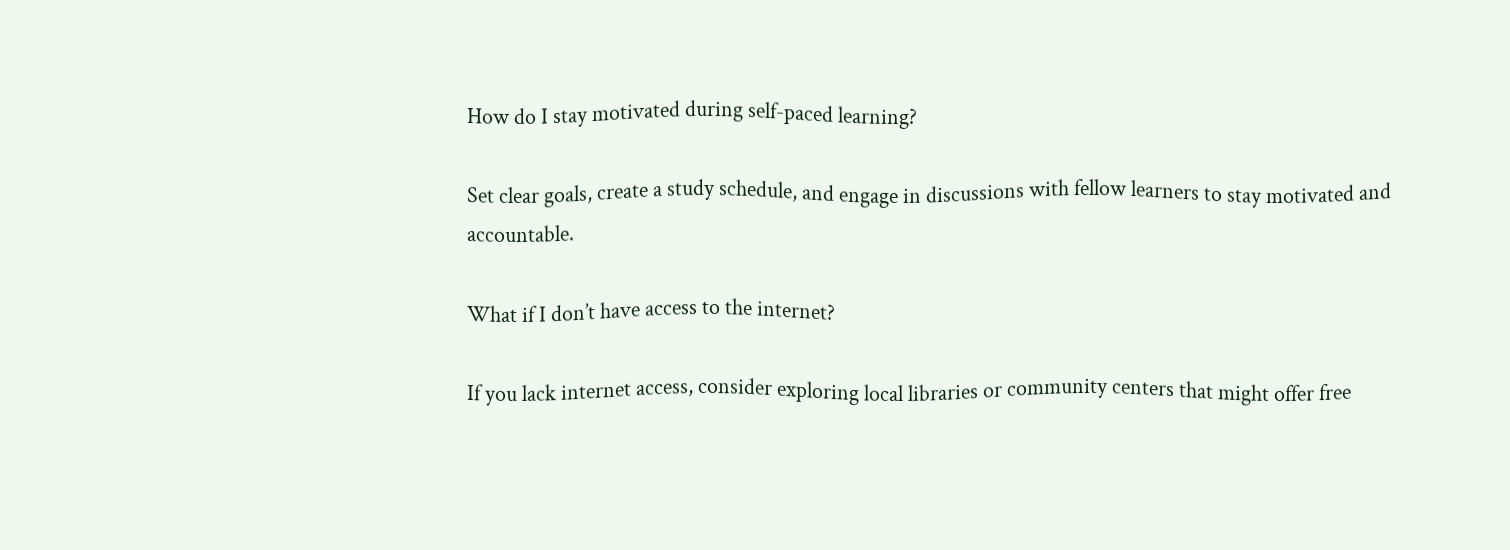How do I stay motivated during self-paced learning?

Set clear goals, create a study schedule, and engage in discussions with fellow learners to stay motivated and accountable.

What if I don’t have access to the internet?

If you lack internet access, consider exploring local libraries or community centers that might offer free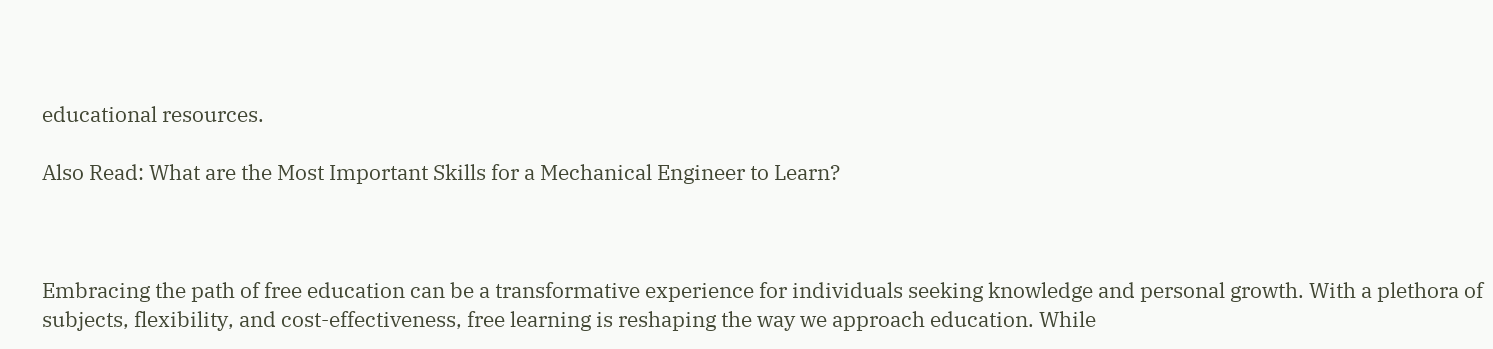educational resources.

Also Read: What are the Most Important Skills for a Mechanical Engineer to Learn?



Embracing the path of free education can be a transformative experience for individuals seeking knowledge and personal growth. With a plethora of subjects, flexibility, and cost-effectiveness, free learning is reshaping the way we approach education. While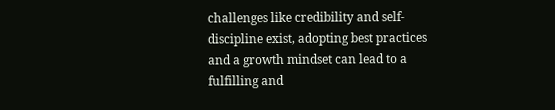challenges like credibility and self-discipline exist, adopting best practices and a growth mindset can lead to a fulfilling and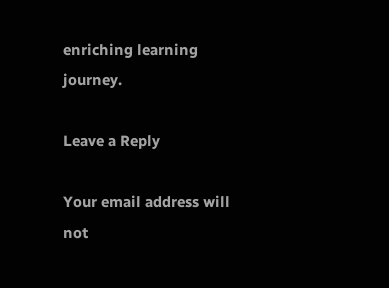enriching learning journey.

Leave a Reply

Your email address will not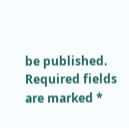be published. Required fields are marked *